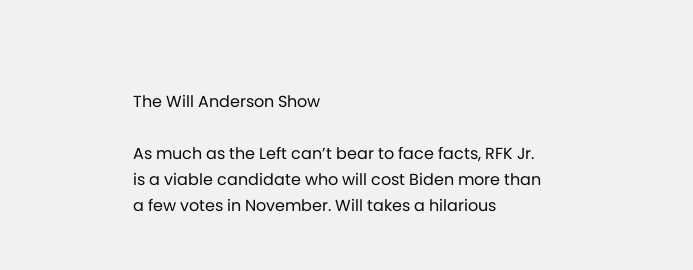The Will Anderson Show

As much as the Left can’t bear to face facts, RFK Jr. is a viable candidate who will cost Biden more than a few votes in November. Will takes a hilarious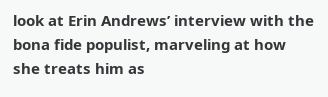look at Erin Andrews’ interview with the bona fide populist, marveling at how she treats him as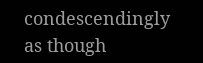condescendingly as though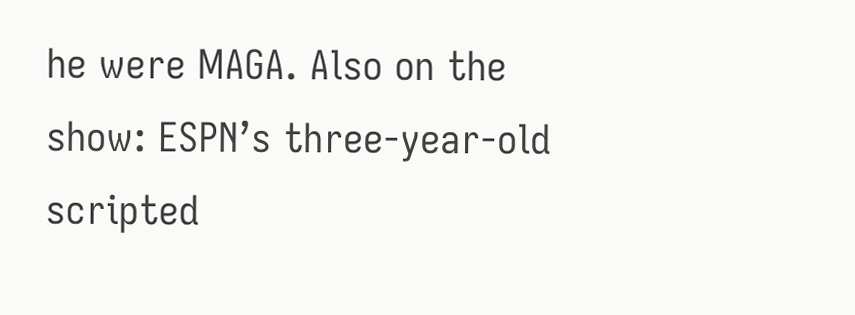he were MAGA. Also on the show: ESPN’s three-year-old scripted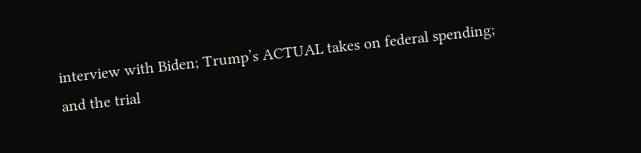interview with Biden; Trump’s ACTUAL takes on federal spending; and the trial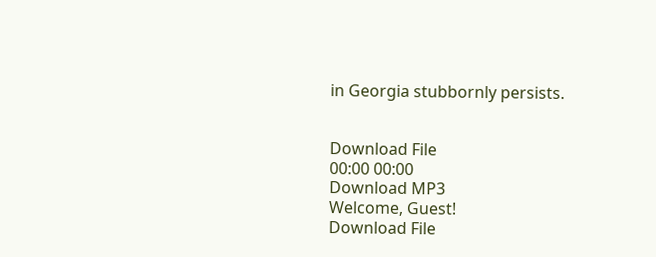in Georgia stubbornly persists.


Download File
00:00 00:00
Download MP3
Welcome, Guest!
Download File